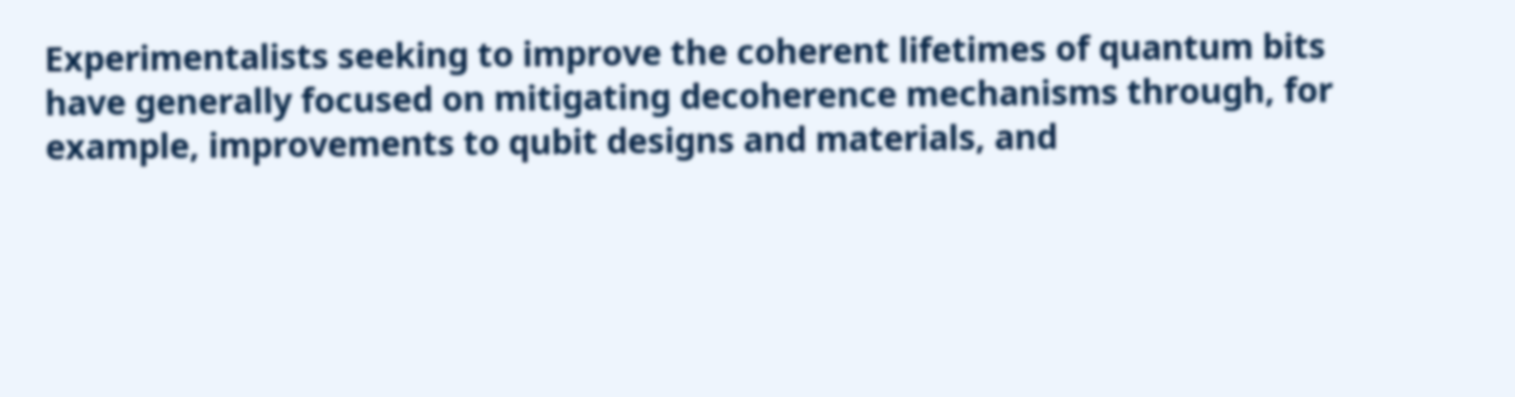Experimentalists seeking to improve the coherent lifetimes of quantum bits have generally focused on mitigating decoherence mechanisms through, for example, improvements to qubit designs and materials, and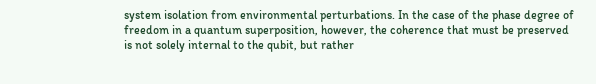system isolation from environmental perturbations. In the case of the phase degree of freedom in a quantum superposition, however, the coherence that must be preserved is not solely internal to the qubit, but rather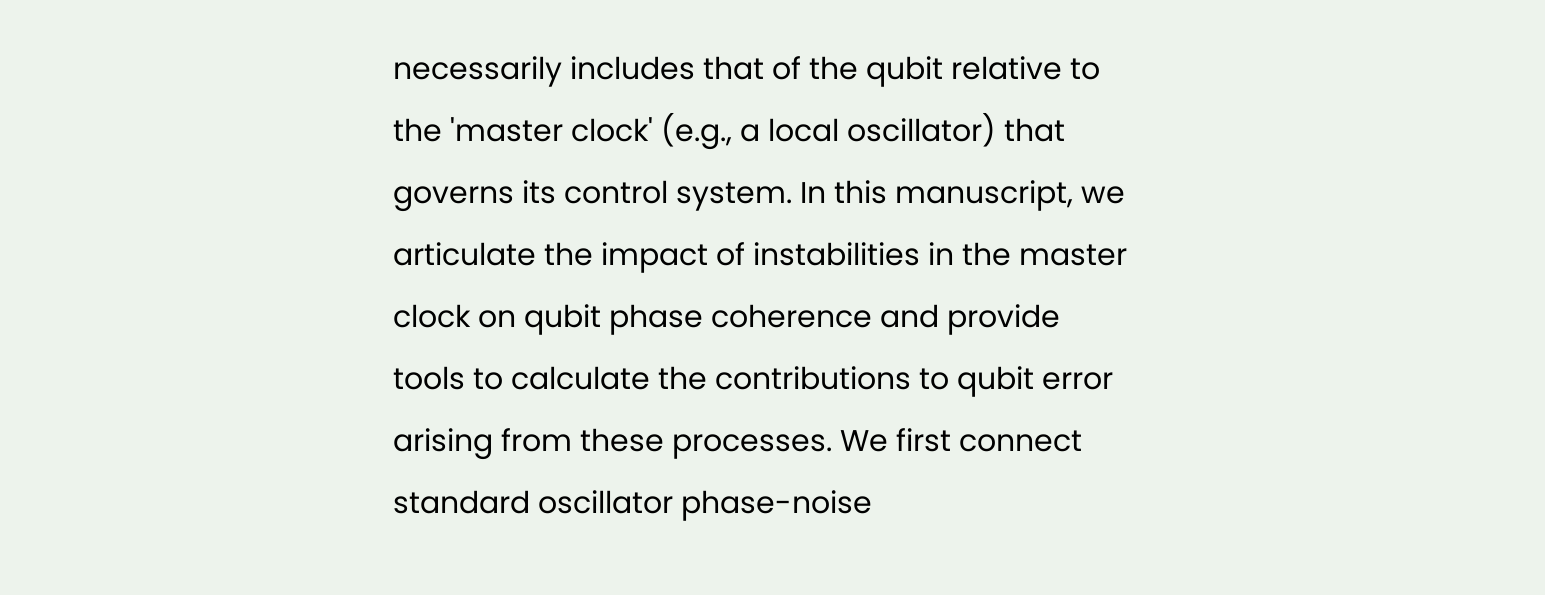necessarily includes that of the qubit relative to the 'master clock' (e.g., a local oscillator) that governs its control system. In this manuscript, we articulate the impact of instabilities in the master clock on qubit phase coherence and provide tools to calculate the contributions to qubit error arising from these processes. We first connect standard oscillator phase-noise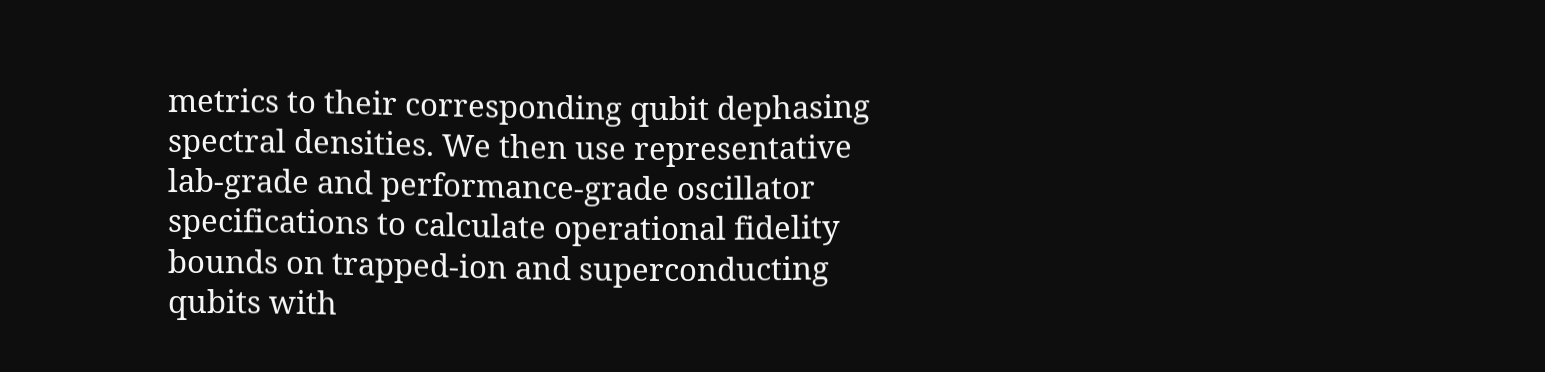metrics to their corresponding qubit dephasing spectral densities. We then use representative lab-grade and performance-grade oscillator specifications to calculate operational fidelity bounds on trapped-ion and superconducting qubits with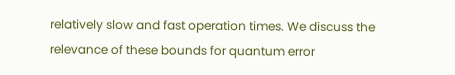relatively slow and fast operation times. We discuss the relevance of these bounds for quantum error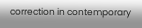correction in contemporary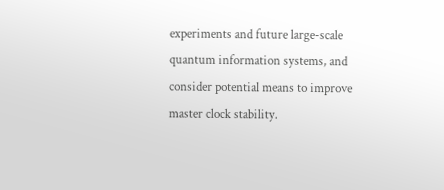experiments and future large-scale quantum information systems, and consider potential means to improve master clock stability.